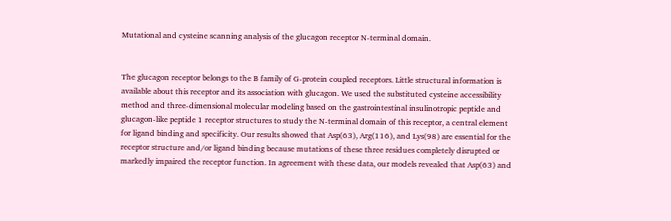Mutational and cysteine scanning analysis of the glucagon receptor N-terminal domain.


The glucagon receptor belongs to the B family of G-protein coupled receptors. Little structural information is available about this receptor and its association with glucagon. We used the substituted cysteine accessibility method and three-dimensional molecular modeling based on the gastrointestinal insulinotropic peptide and glucagon-like peptide 1 receptor structures to study the N-terminal domain of this receptor, a central element for ligand binding and specificity. Our results showed that Asp(63), Arg(116), and Lys(98) are essential for the receptor structure and/or ligand binding because mutations of these three residues completely disrupted or markedly impaired the receptor function. In agreement with these data, our models revealed that Asp(63) and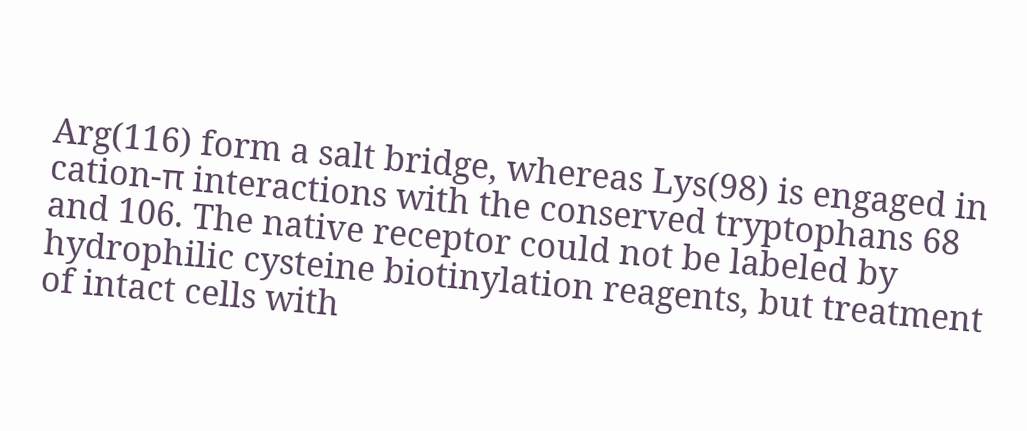Arg(116) form a salt bridge, whereas Lys(98) is engaged in cation-π interactions with the conserved tryptophans 68 and 106. The native receptor could not be labeled by hydrophilic cysteine biotinylation reagents, but treatment of intact cells with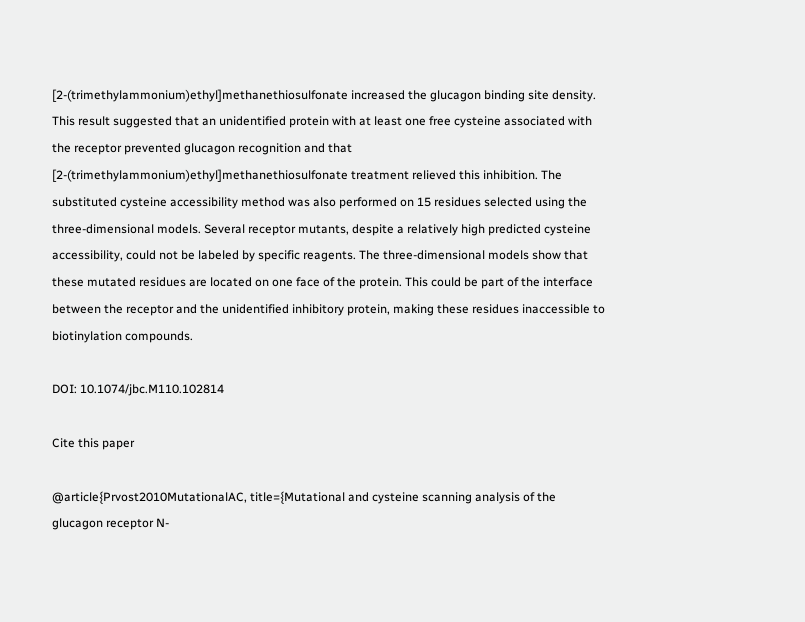[2-(trimethylammonium)ethyl]methanethiosulfonate increased the glucagon binding site density. This result suggested that an unidentified protein with at least one free cysteine associated with the receptor prevented glucagon recognition and that [2-(trimethylammonium)ethyl]methanethiosulfonate treatment relieved this inhibition. The substituted cysteine accessibility method was also performed on 15 residues selected using the three-dimensional models. Several receptor mutants, despite a relatively high predicted cysteine accessibility, could not be labeled by specific reagents. The three-dimensional models show that these mutated residues are located on one face of the protein. This could be part of the interface between the receptor and the unidentified inhibitory protein, making these residues inaccessible to biotinylation compounds.

DOI: 10.1074/jbc.M110.102814

Cite this paper

@article{Prvost2010MutationalAC, title={Mutational and cysteine scanning analysis of the glucagon receptor N-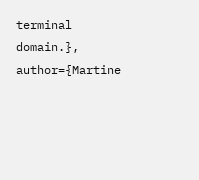terminal domain.}, author={Martine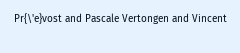Pr{\'e}vost and Pascale Vertongen and Vincent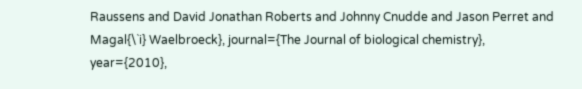Raussens and David Jonathan Roberts and Johnny Cnudde and Jason Perret and Magal{\`i} Waelbroeck}, journal={The Journal of biological chemistry}, year={2010},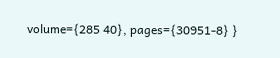volume={285 40}, pages={30951-8} }